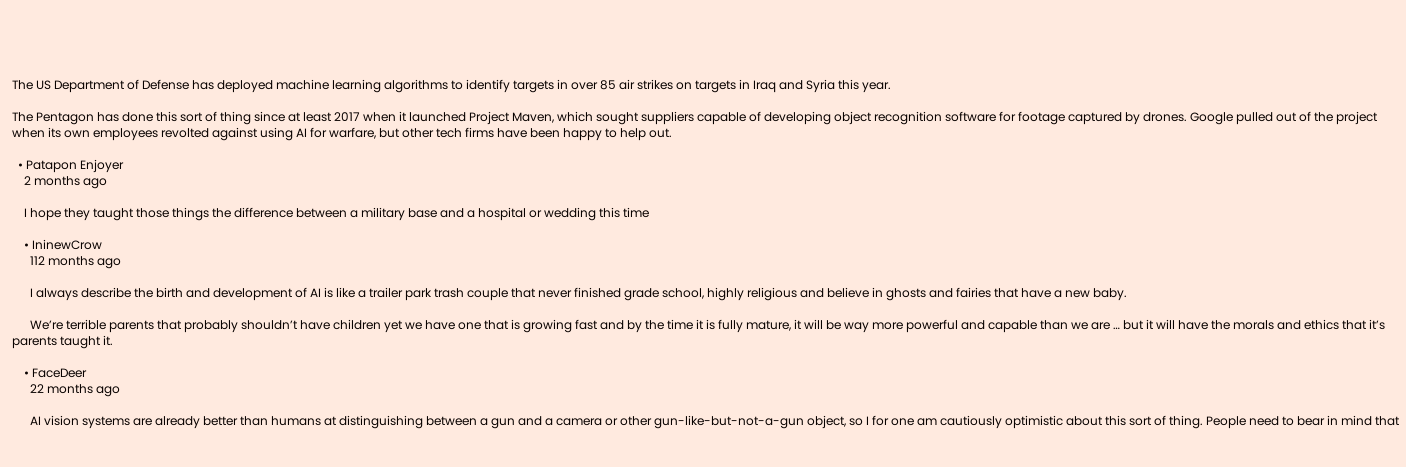The US Department of Defense has deployed machine learning algorithms to identify targets in over 85 air strikes on targets in Iraq and Syria this year.

The Pentagon has done this sort of thing since at least 2017 when it launched Project Maven, which sought suppliers capable of developing object recognition software for footage captured by drones. Google pulled out of the project when its own employees revolted against using AI for warfare, but other tech firms have been happy to help out.

  • Patapon Enjoyer
    2 months ago

    I hope they taught those things the difference between a military base and a hospital or wedding this time

    • IninewCrow
      112 months ago

      I always describe the birth and development of AI is like a trailer park trash couple that never finished grade school, highly religious and believe in ghosts and fairies that have a new baby.

      We’re terrible parents that probably shouldn’t have children yet we have one that is growing fast and by the time it is fully mature, it will be way more powerful and capable than we are … but it will have the morals and ethics that it’s parents taught it.

    • FaceDeer
      22 months ago

      AI vision systems are already better than humans at distinguishing between a gun and a camera or other gun-like-but-not-a-gun object, so I for one am cautiously optimistic about this sort of thing. People need to bear in mind that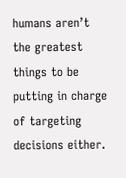humans aren’t the greatest things to be putting in charge of targeting decisions either.